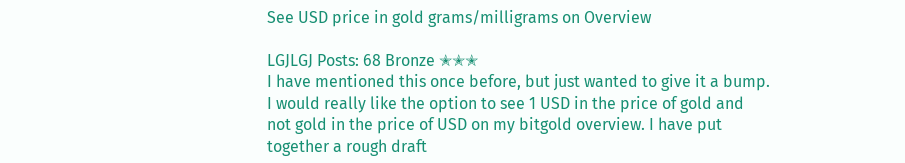See USD price in gold grams/milligrams on Overview

LGJLGJ Posts: 68 Bronze ✭✭✭
I have mentioned this once before, but just wanted to give it a bump. I would really like the option to see 1 USD in the price of gold and not gold in the price of USD on my bitgold overview. I have put together a rough draft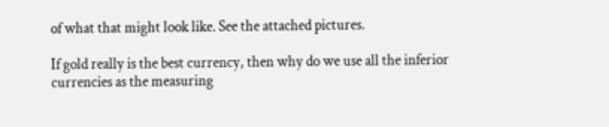of what that might look like. See the attached pictures.

If gold really is the best currency, then why do we use all the inferior currencies as the measuring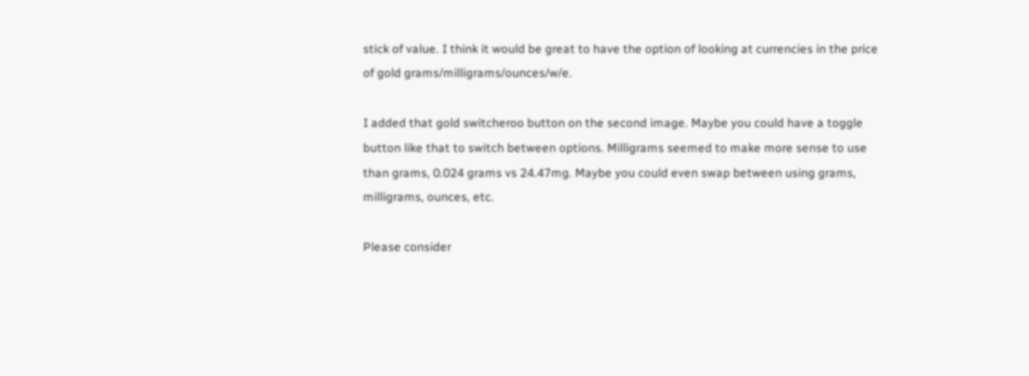stick of value. I think it would be great to have the option of looking at currencies in the price of gold grams/milligrams/ounces/w/e.

I added that gold switcheroo button on the second image. Maybe you could have a toggle button like that to switch between options. Milligrams seemed to make more sense to use than grams, 0.024 grams vs 24.47mg. Maybe you could even swap between using grams, milligrams, ounces, etc.

Please consider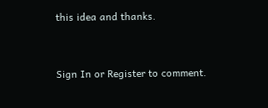this idea and thanks.


Sign In or Register to comment.